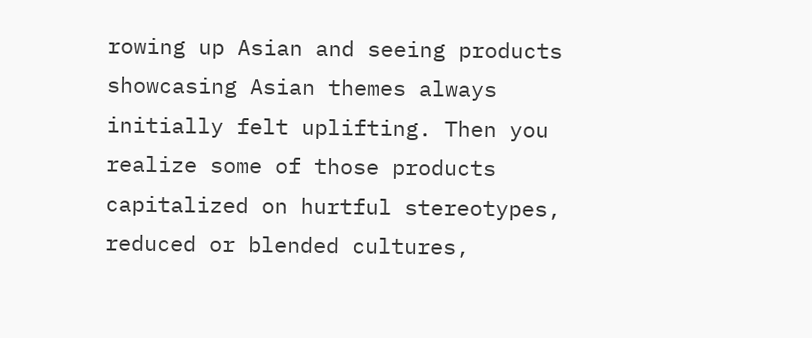rowing up Asian and seeing products showcasing Asian themes always initially felt uplifting. Then you realize some of those products capitalized on hurtful stereotypes, reduced or blended cultures,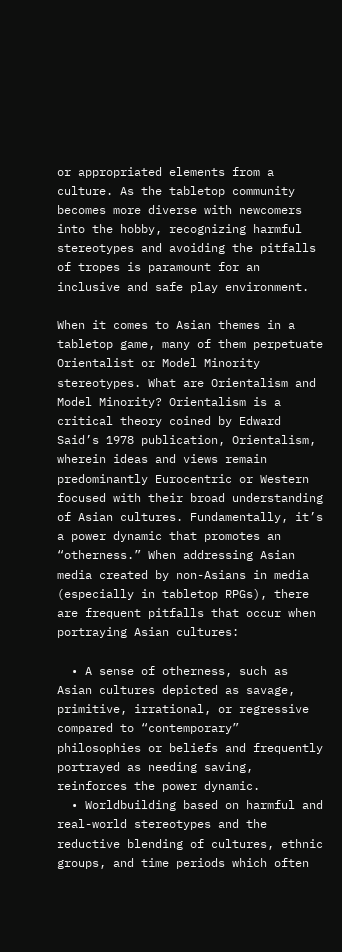or appropriated elements from a culture. As the tabletop community becomes more diverse with newcomers into the hobby, recognizing harmful stereotypes and avoiding the pitfalls of tropes is paramount for an inclusive and safe play environment.

When it comes to Asian themes in a tabletop game, many of them perpetuate Orientalist or Model Minority stereotypes. What are Orientalism and Model Minority? Orientalism is a critical theory coined by Edward Said’s 1978 publication, Orientalism, wherein ideas and views remain predominantly Eurocentric or Western focused with their broad understanding of Asian cultures. Fundamentally, it’s a power dynamic that promotes an “otherness.” When addressing Asian media created by non-Asians in media (especially in tabletop RPGs), there are frequent pitfalls that occur when portraying Asian cultures:

  • A sense of otherness, such as Asian cultures depicted as savage, primitive, irrational, or regressive compared to “contemporary” philosophies or beliefs and frequently portrayed as needing saving, reinforces the power dynamic.
  • Worldbuilding based on harmful and real-world stereotypes and the reductive blending of cultures, ethnic groups, and time periods which often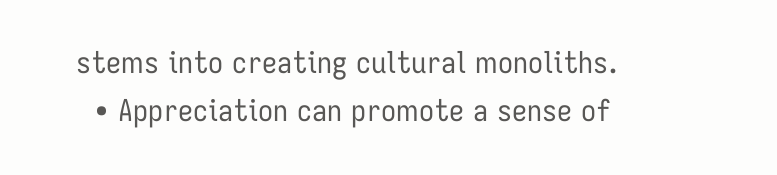stems into creating cultural monoliths.
  • Appreciation can promote a sense of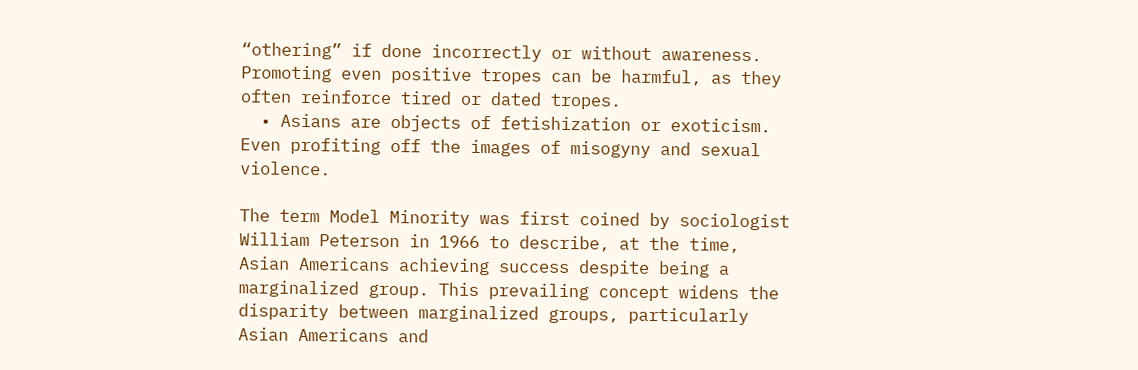“othering” if done incorrectly or without awareness. Promoting even positive tropes can be harmful, as they often reinforce tired or dated tropes.
  • Asians are objects of fetishization or exoticism. Even profiting off the images of misogyny and sexual violence.

The term Model Minority was first coined by sociologist William Peterson in 1966 to describe, at the time, Asian Americans achieving success despite being a marginalized group. This prevailing concept widens the disparity between marginalized groups, particularly Asian Americans and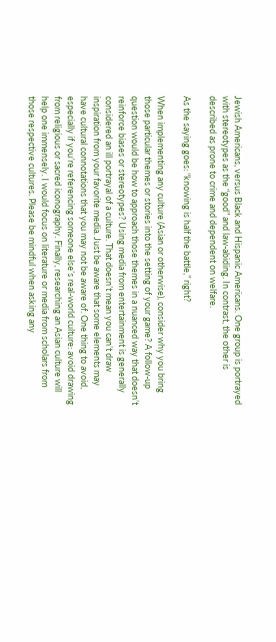Jewish Americans, versus Black and Hispanic Americans. One group is portrayed with stereotypes as the “good” and law-abiding. In contrast, the other is described as prone to crime and dependent on welfare.

As the saying goes: “knowing is half the battle,” right?

When implementing any culture (Asian or otherwise), consider why you bring those particular themes or stories into the setting of your game? A follow-up question would be how to approach those themes in a nuanced way that doesn’t reinforce biases or stereotypes? Using media from entertainment is generally considered an ill portrayal of a culture. That doesn’t mean you can’t draw inspiration from your favorite media. Just be aware that some elements may have cultural connotations that you may not be aware of. One thing to avoid, especially if you’re referencing someone else’s real-world culture: avoid drawing from religious or sacred iconography. Finally, researching an Asian culture will help one immensely. I would focus on literature or media from scholars from those respective cultures. Please be mindful when asking any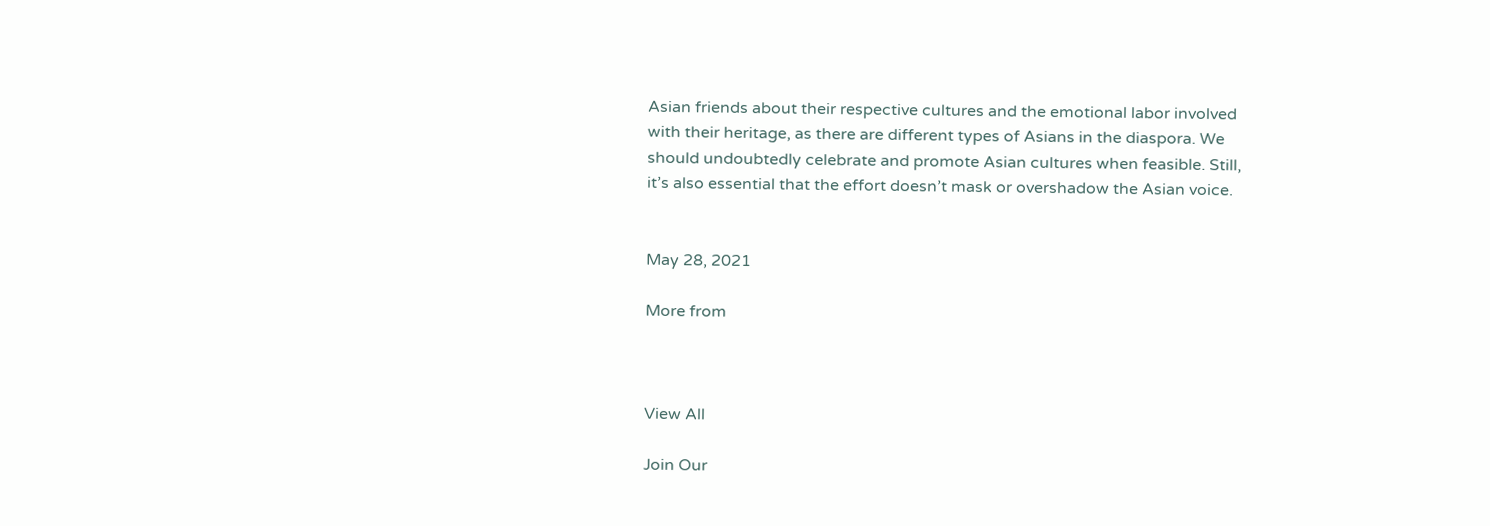Asian friends about their respective cultures and the emotional labor involved with their heritage, as there are different types of Asians in the diaspora. We should undoubtedly celebrate and promote Asian cultures when feasible. Still, it’s also essential that the effort doesn’t mask or overshadow the Asian voice.


May 28, 2021

More from



View All

Join Our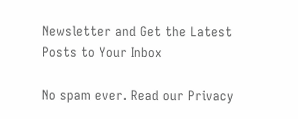Newsletter and Get the Latest
Posts to Your Inbox

No spam ever. Read our Privacy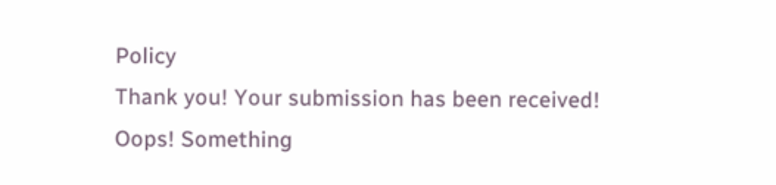Policy
Thank you! Your submission has been received!
Oops! Something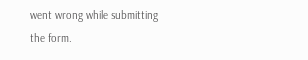went wrong while submitting the form.